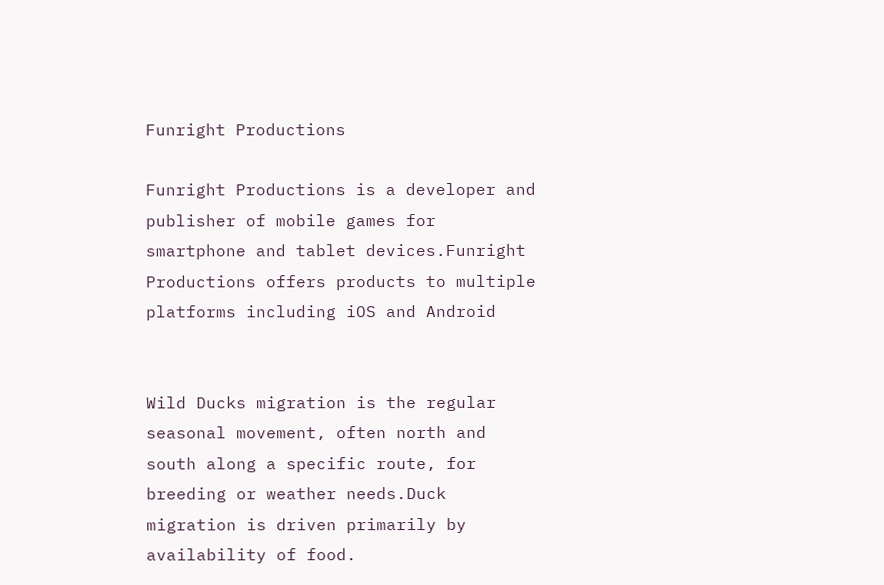Funright Productions

Funright Productions is a developer and publisher of mobile games for smartphone and tablet devices.Funright Productions offers products to multiple platforms including iOS and Android


Wild Ducks migration is the regular seasonal movement, often north and south along a specific route, for breeding or weather needs.Duck migration is driven primarily by availability of food.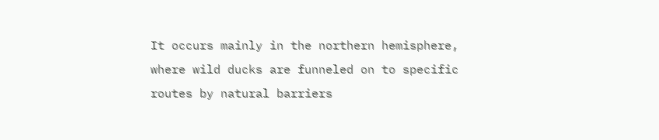It occurs mainly in the northern hemisphere, where wild ducks are funneled on to specific routes by natural barriers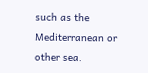such as the Mediterranean or other sea.